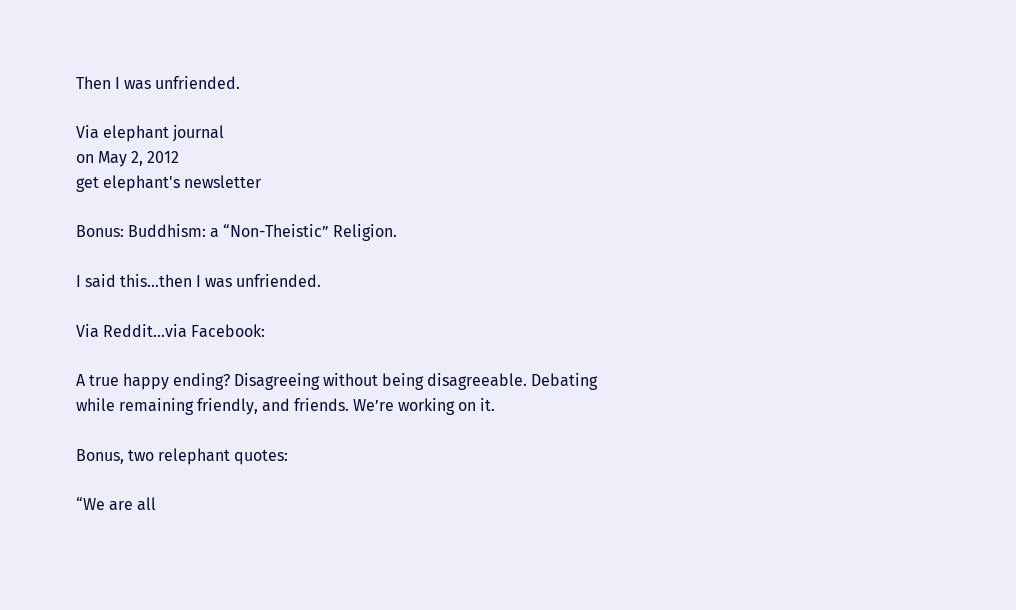Then I was unfriended.

Via elephant journal
on May 2, 2012
get elephant's newsletter

Bonus: Buddhism: a “Non-Theistic” Religion.

I said this…then I was unfriended.

Via Reddit…via Facebook:

A true happy ending? Disagreeing without being disagreeable. Debating while remaining friendly, and friends. We’re working on it.

Bonus, two relephant quotes:

“We are all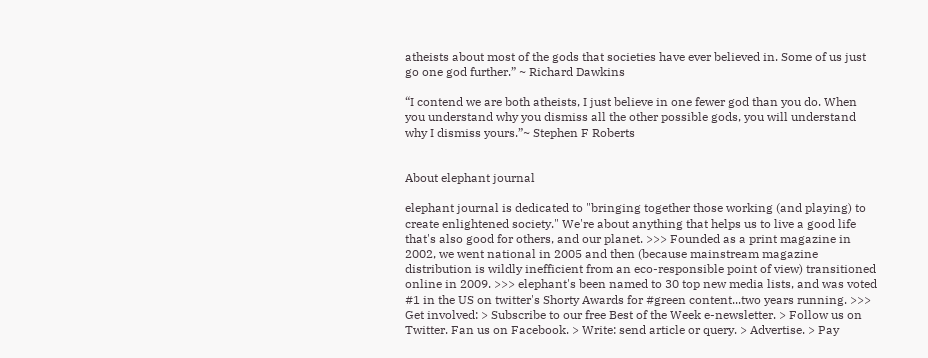atheists about most of the gods that societies have ever believed in. Some of us just go one god further.” ~ Richard Dawkins

“I contend we are both atheists, I just believe in one fewer god than you do. When you understand why you dismiss all the other possible gods, you will understand why I dismiss yours.”~ Stephen F Roberts


About elephant journal

elephant journal is dedicated to "bringing together those working (and playing) to create enlightened society." We're about anything that helps us to live a good life that's also good for others, and our planet. >>> Founded as a print magazine in 2002, we went national in 2005 and then (because mainstream magazine distribution is wildly inefficient from an eco-responsible point of view) transitioned online in 2009. >>> elephant's been named to 30 top new media lists, and was voted #1 in the US on twitter's Shorty Awards for #green content...two years running. >>> Get involved: > Subscribe to our free Best of the Week e-newsletter. > Follow us on Twitter. Fan us on Facebook. > Write: send article or query. > Advertise. > Pay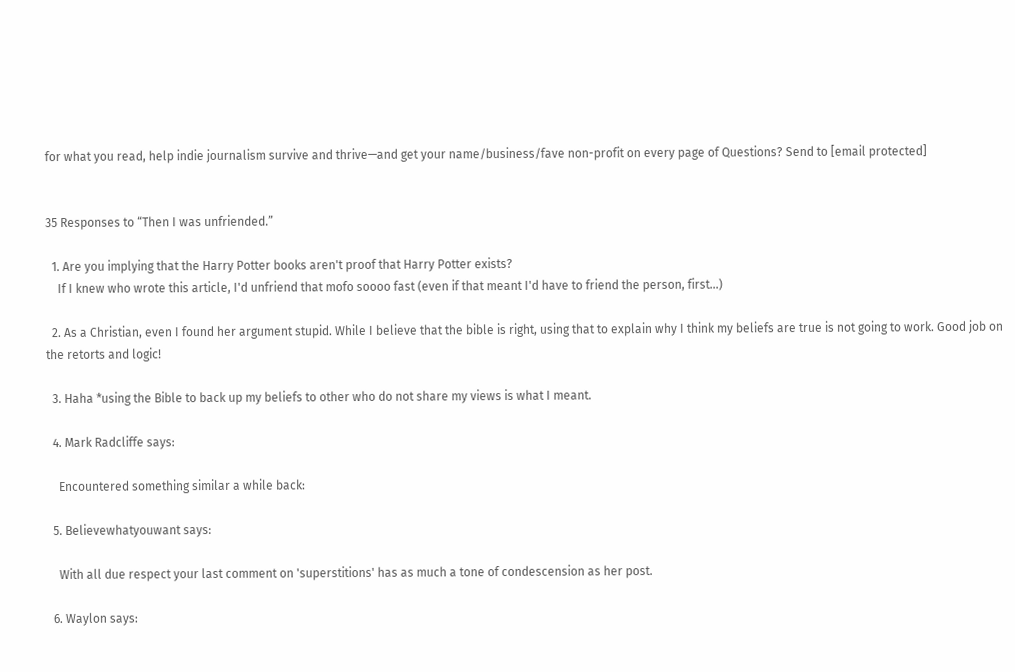for what you read, help indie journalism survive and thrive—and get your name/business/fave non-profit on every page of Questions? Send to [email protected]


35 Responses to “Then I was unfriended.”

  1. Are you implying that the Harry Potter books aren't proof that Harry Potter exists?
    If I knew who wrote this article, I'd unfriend that mofo soooo fast (even if that meant I'd have to friend the person, first…)

  2. As a Christian, even I found her argument stupid. While I believe that the bible is right, using that to explain why I think my beliefs are true is not going to work. Good job on the retorts and logic!

  3. Haha *using the Bible to back up my beliefs to other who do not share my views is what I meant.

  4. Mark Radcliffe says:

    Encountered something similar a while back:

  5. Believewhatyouwant says:

    With all due respect your last comment on 'superstitions' has as much a tone of condescension as her post.

  6. Waylon says: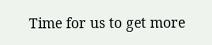Time for us to get more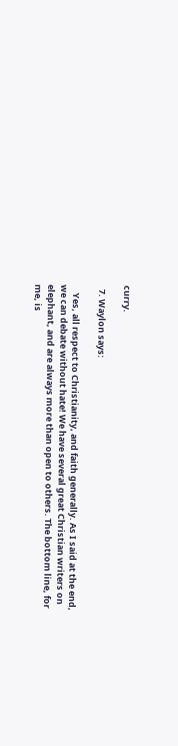curry.

  7. Waylon says:

    Yes, all respect to Christianity, and faith generally. As I said at the end, we can debate without hate! We have several great Christian writers on elephant, and are always more than open to others. The bottom line, for me, is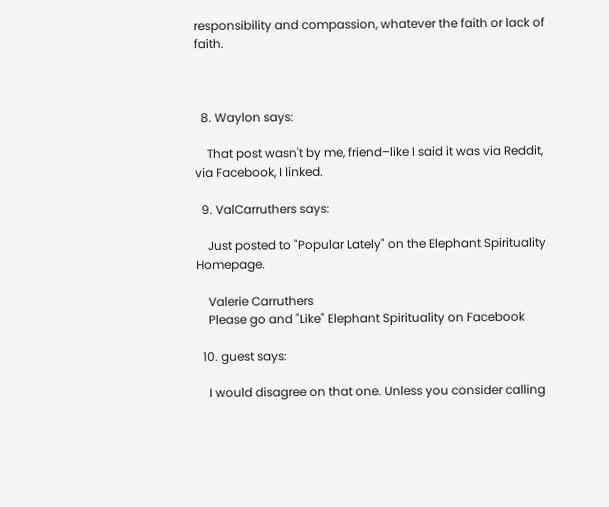responsibility and compassion, whatever the faith or lack of faith.



  8. Waylon says:

    That post wasn't by me, friend–like I said it was via Reddit, via Facebook, I linked.

  9. ValCarruthers says:

    Just posted to "Popular Lately" on the Elephant Spirituality Homepage.

    Valerie Carruthers
    Please go and "Like" Elephant Spirituality on Facebook

  10. guest says:

    I would disagree on that one. Unless you consider calling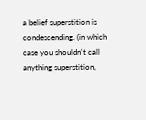a belief superstition is condescending. (in which case you shouldn't call anything superstition,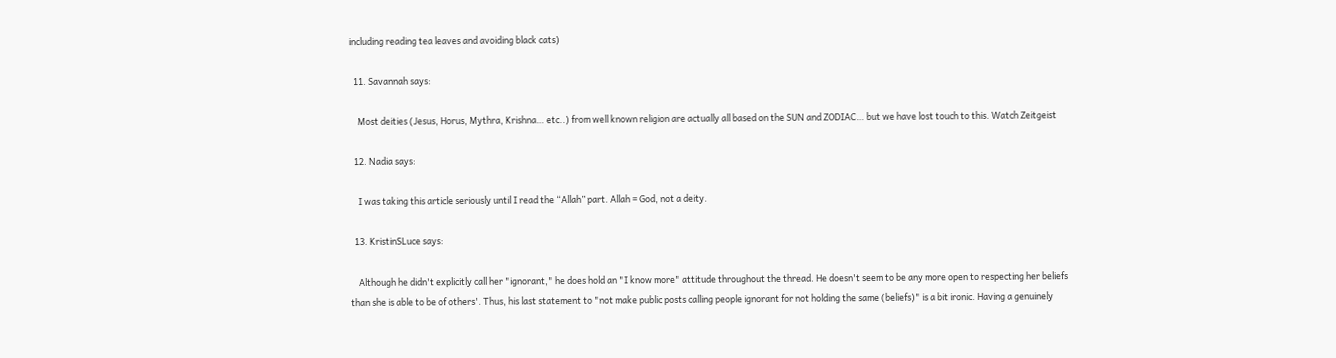including reading tea leaves and avoiding black cats)

  11. Savannah says:

    Most deities (Jesus, Horus, Mythra, Krishna… etc..) from well known religion are actually all based on the SUN and ZODIAC… but we have lost touch to this. Watch Zeitgeist

  12. Nadia says:

    I was taking this article seriously until I read the “Allah” part. Allah = God, not a deity.

  13. KristinSLuce says:

    Although he didn't explicitly call her "ignorant," he does hold an "I know more" attitude throughout the thread. He doesn't seem to be any more open to respecting her beliefs than she is able to be of others'. Thus, his last statement to "not make public posts calling people ignorant for not holding the same (beliefs)" is a bit ironic. Having a genuinely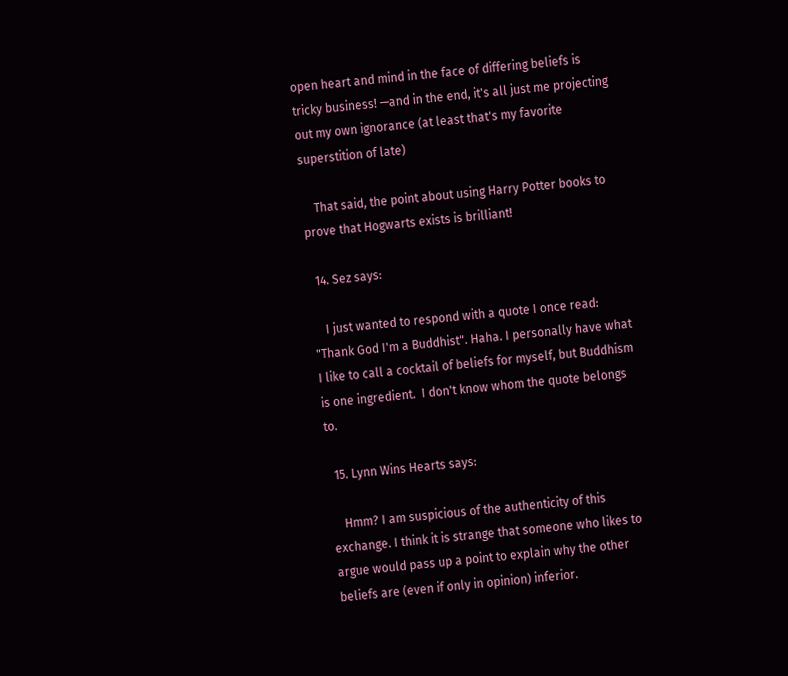open heart and mind in the face of differing beliefs is tricky business! —and in the end, it's all just me projecting out my own ignorance (at least that's my favorite superstition of late)

    That said, the point about using Harry Potter books to prove that Hogwarts exists is brilliant!

  14. Sez says:

    I just wanted to respond with a quote I once read: "Thank God I'm a Buddhist". Haha. I personally have what I like to call a cocktail of beliefs for myself, but Buddhism is one ingredient.  I don't know whom the quote belongs to.

  15. Lynn Wins Hearts says:

    Hmm? I am suspicious of the authenticity of this exchange. I think it is strange that someone who likes to argue would pass up a point to explain why the other beliefs are (even if only in opinion) inferior.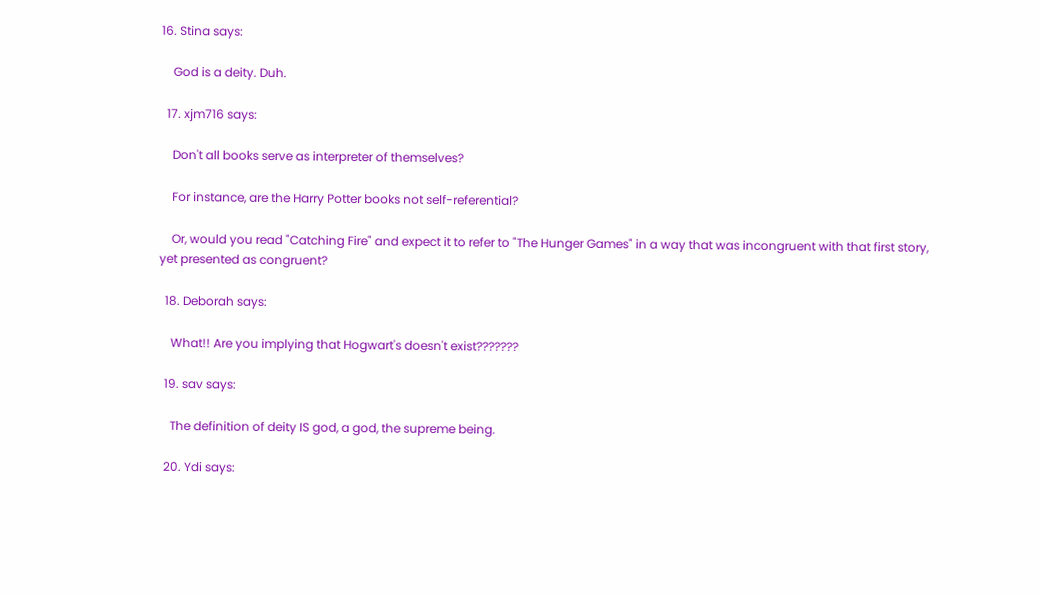16. Stina says:

    God is a deity. Duh.

  17. xjm716 says:

    Don't all books serve as interpreter of themselves?

    For instance, are the Harry Potter books not self-referential?

    Or, would you read "Catching Fire" and expect it to refer to "The Hunger Games" in a way that was incongruent with that first story, yet presented as congruent?

  18. Deborah says:

    What!! Are you implying that Hogwart's doesn't exist???????

  19. sav says:

    The definition of deity IS god, a god, the supreme being.

  20. Ydi says: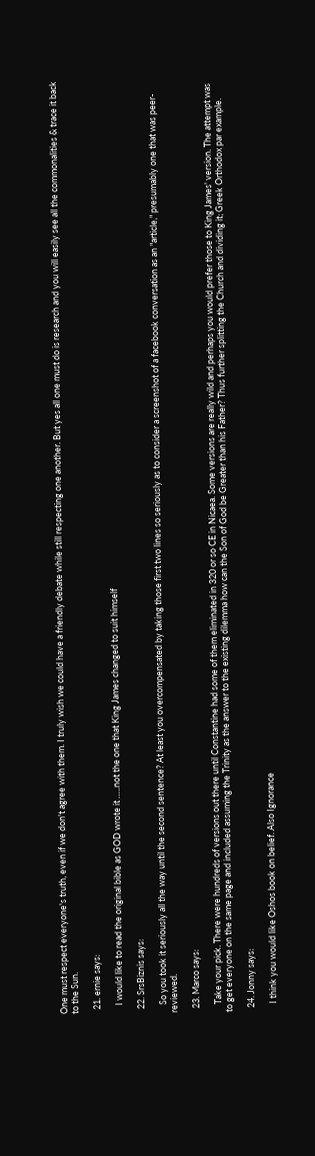One must respect everyone's truth, even if we don't agree with them. I truly wish we could have a friendly debate while still respecting one another. But yes all one must do is research and you will easily see all the commonalities & trace it back to the Sun.

  21. ernie says:

    I would like to read the original bible as GOD wrote it …..not the one that King James changed to suit himself

  22. SrsBiznis says:

    So you took it seriously all the way until the second sentence? At least you overcompensated by taking those first two lines so seriously as to consider a screenshot of a facebook conversation as an "article," presumably one that was peer-reviewed.

  23. Marco says:

    Take your pick. There were hundreds of versions out there until Constantine had some of them eliminated in 320 or so CE in Nicaea. Some versions are really wild and perhaps you would prefer those to King James' version. The attempt was to get everyone on the same page and included assuming the Trinity as the answer to the existing dilemma how can the Son of God be Greater than his Father? Thus further splitting the Church and dividing it; Greek Orthodox par example.

  24. Jonny says:

    I think you would like Oshos book on belief. Also Ignorance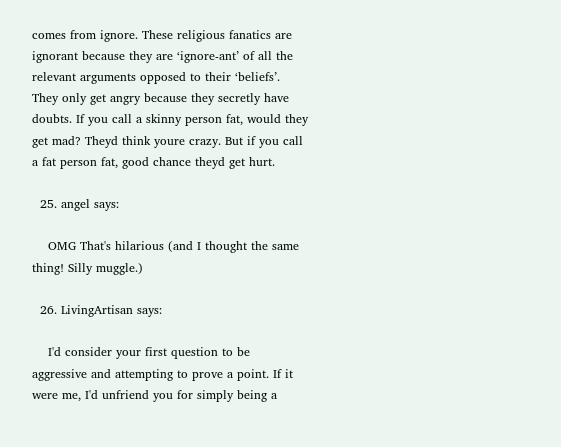comes from ignore. These religious fanatics are ignorant because they are ‘ignore-ant’ of all the relevant arguments opposed to their ‘beliefs’. They only get angry because they secretly have doubts. If you call a skinny person fat, would they get mad? Theyd think youre crazy. But if you call a fat person fat, good chance theyd get hurt.

  25. angel says:

    OMG That's hilarious (and I thought the same thing! Silly muggle.)

  26. LivingArtisan says:

    I'd consider your first question to be aggressive and attempting to prove a point. If it were me, I'd unfriend you for simply being a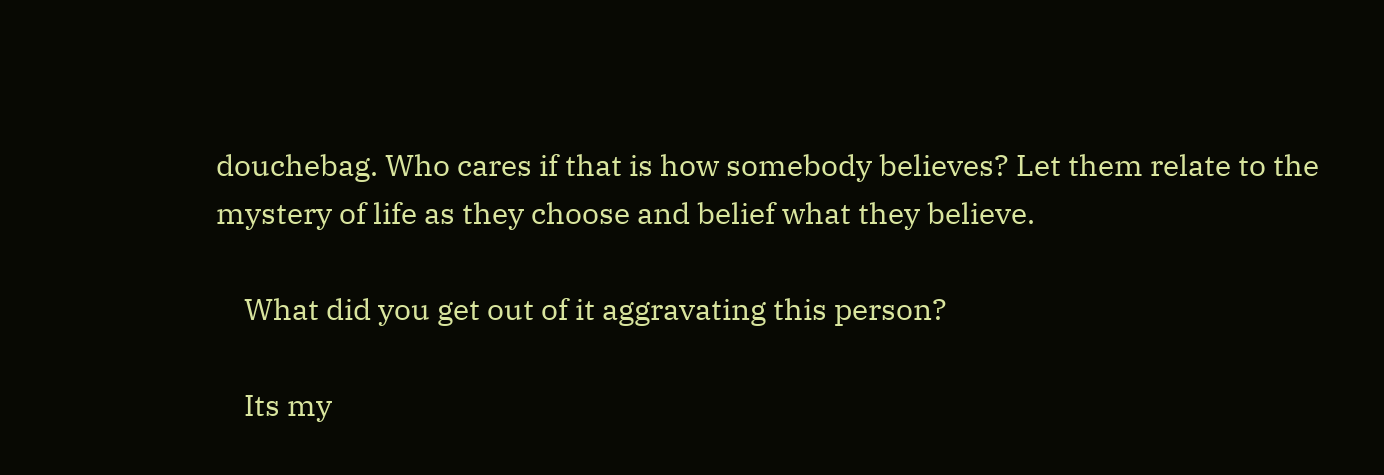douchebag. Who cares if that is how somebody believes? Let them relate to the mystery of life as they choose and belief what they believe.

    What did you get out of it aggravating this person?

    Its my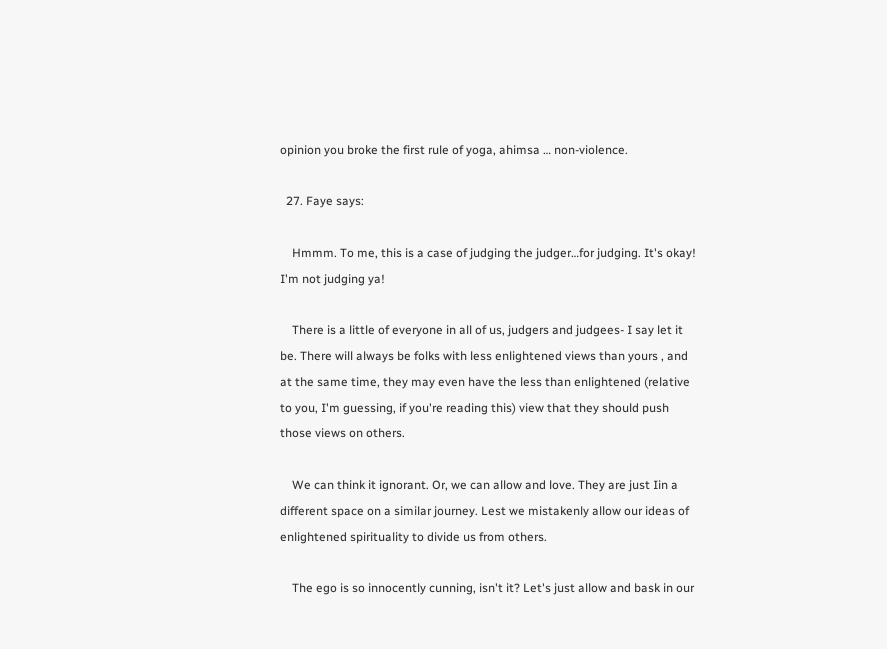opinion you broke the first rule of yoga, ahimsa … non-violence.

  27. Faye says:

    Hmmm. To me, this is a case of judging the judger…for judging. It's okay! I'm not judging ya!

    There is a little of everyone in all of us, judgers and judgees- I say let it be. There will always be folks with less enlightened views than yours , and at the same time, they may even have the less than enlightened (relative to you, I'm guessing, if you're reading this) view that they should push those views on others.

    We can think it ignorant. Or, we can allow and love. They are just Iin a different space on a similar journey. Lest we mistakenly allow our ideas of enlightened spirituality to divide us from others.

    The ego is so innocently cunning, isn't it? Let's just allow and bask in our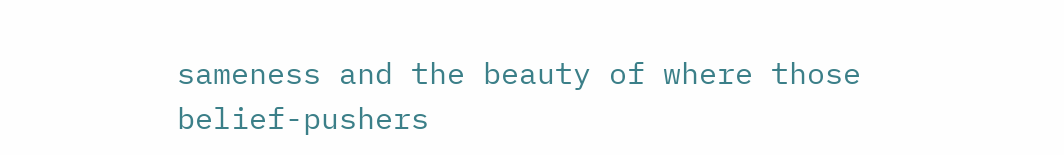sameness and the beauty of where those belief-pushers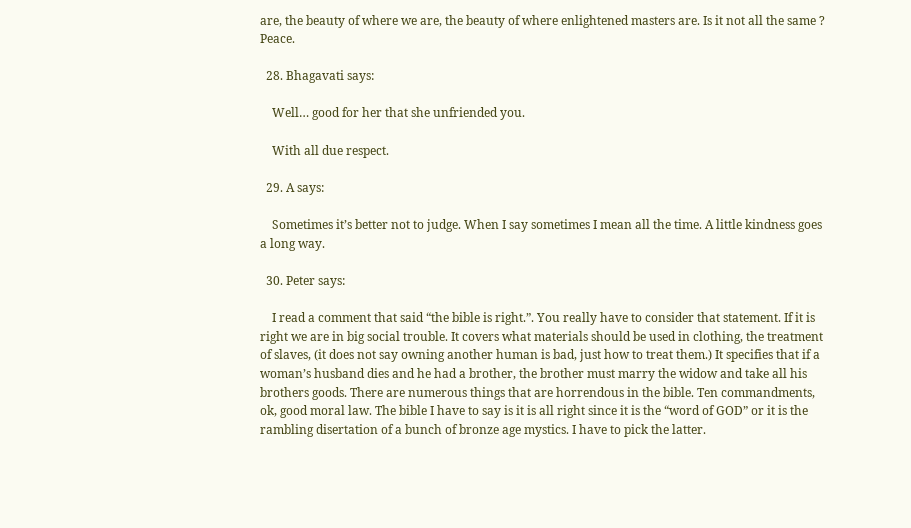are, the beauty of where we are, the beauty of where enlightened masters are. Is it not all the same ? Peace.

  28. Bhagavati says:

    Well… good for her that she unfriended you.

    With all due respect.

  29. A says:

    Sometimes it’s better not to judge. When I say sometimes I mean all the time. A little kindness goes a long way.

  30. Peter says:

    I read a comment that said “the bible is right.”. You really have to consider that statement. If it is right we are in big social trouble. It covers what materials should be used in clothing, the treatment of slaves, (it does not say owning another human is bad, just how to treat them.) It specifies that if a woman’s husband dies and he had a brother, the brother must marry the widow and take all his brothers goods. There are numerous things that are horrendous in the bible. Ten commandments, ok, good moral law. The bible I have to say is it is all right since it is the “word of GOD” or it is the rambling disertation of a bunch of bronze age mystics. I have to pick the latter.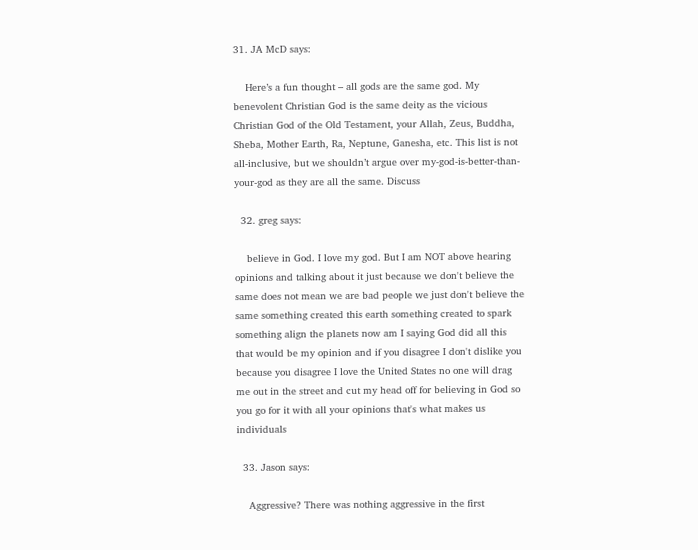31. JA McD says:

    Here’s a fun thought – all gods are the same god. My benevolent Christian God is the same deity as the vicious Christian God of the Old Testament, your Allah, Zeus, Buddha, Sheba, Mother Earth, Ra, Neptune, Ganesha, etc. This list is not all-inclusive, but we shouldn’t argue over my-god-is-better-than-your-god as they are all the same. Discuss

  32. greg says:

    believe in God. I love my god. But I am NOT above hearing opinions and talking about it just because we don't believe the same does not mean we are bad people we just don't believe the same something created this earth something created to spark something align the planets now am I saying God did all this that would be my opinion and if you disagree I don't dislike you because you disagree I love the United States no one will drag me out in the street and cut my head off for believing in God so you go for it with all your opinions that's what makes us individuals

  33. Jason says:

    Aggressive? There was nothing aggressive in the first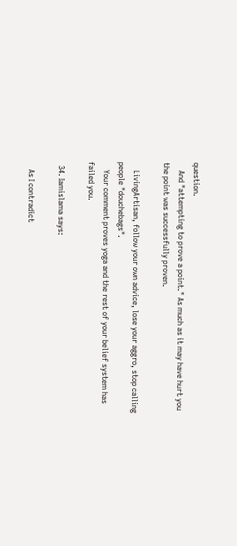question.
    And "attempting to prove a point." As much as it may have hurt you the point was successfully proven.

    LivingArtisan, follow your own advice, lose your aggro, stop calling people "douchebags".
    Your comment proves yoga and the rest of your belief system has failed you.

  34. Iamislama says:

    As I contradict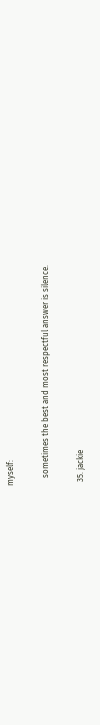myself:

    sometimes the best and most respectful answer is silence.

  35. jackie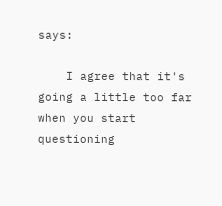says:

    I agree that it's going a little too far when you start questioning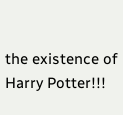the existence of Harry Potter!!!